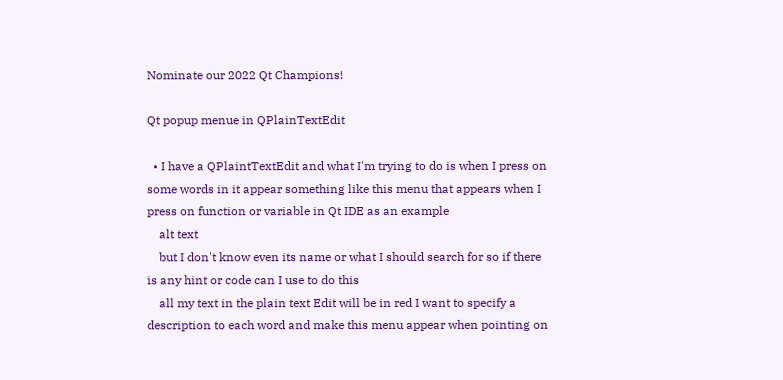Nominate our 2022 Qt Champions!

Qt popup menue in QPlainTextEdit

  • I have a QPlaintTextEdit and what I'm trying to do is when I press on some words in it appear something like this menu that appears when I press on function or variable in Qt IDE as an example
    alt text
    but I don't know even its name or what I should search for so if there is any hint or code can I use to do this
    all my text in the plain text Edit will be in red I want to specify a description to each word and make this menu appear when pointing on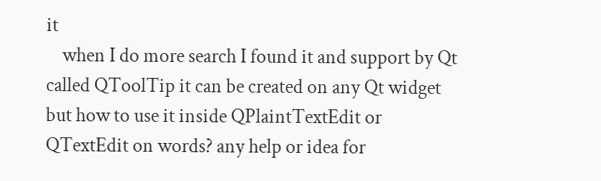it
    when I do more search I found it and support by Qt called QToolTip it can be created on any Qt widget but how to use it inside QPlaintTextEdit or QTextEdit on words? any help or idea for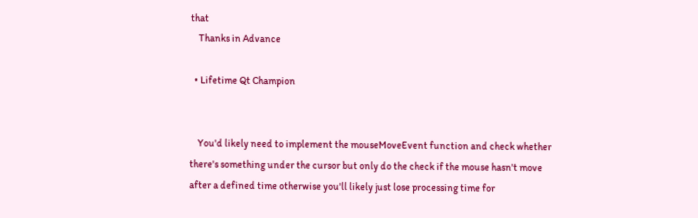that
    Thanks in Advance

  • Lifetime Qt Champion


    You'd likely need to implement the mouseMoveEvent function and check whether there's something under the cursor but only do the check if the mouse hasn't move after a defined time otherwise you'll likely just lose processing time for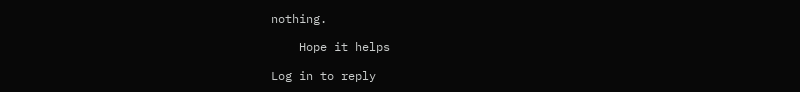nothing.

    Hope it helps

Log in to reply